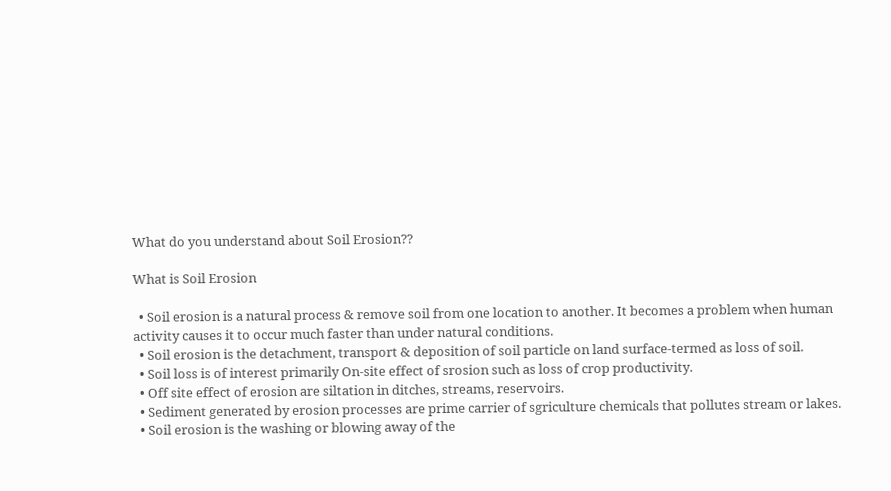What do you understand about Soil Erosion??

What is Soil Erosion

  • Soil erosion is a natural process & remove soil from one location to another. It becomes a problem when human activity causes it to occur much faster than under natural conditions.
  • Soil erosion is the detachment, transport & deposition of soil particle on land surface-termed as loss of soil.
  • Soil loss is of interest primarily On-site effect of srosion such as loss of crop productivity.
  • Off site effect of erosion are siltation in ditches, streams, reservoirs.
  • Sediment generated by erosion processes are prime carrier of sgriculture chemicals that pollutes stream or lakes.
  • Soil erosion is the washing or blowing away of the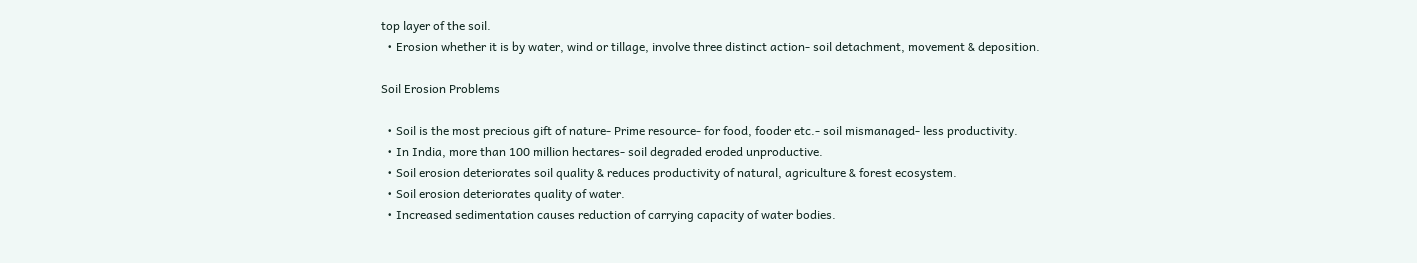top layer of the soil.
  • Erosion whether it is by water, wind or tillage, involve three distinct action- soil detachment, movement & deposition.

Soil Erosion Problems

  • Soil is the most precious gift of nature- Prime resource- for food, fooder etc.- soil mismanaged- less productivity.
  • In India, more than 100 million hectares- soil degraded eroded unproductive.
  • Soil erosion deteriorates soil quality & reduces productivity of natural, agriculture & forest ecosystem.
  • Soil erosion deteriorates quality of water.
  • Increased sedimentation causes reduction of carrying capacity of water bodies.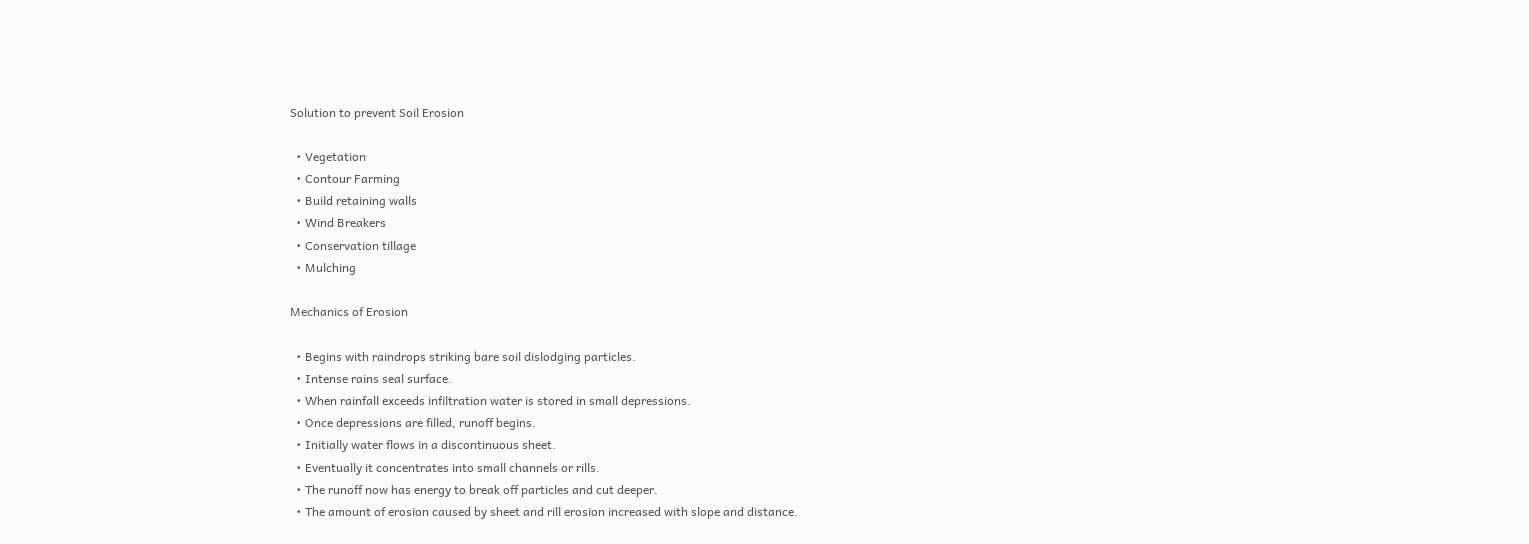Solution to prevent Soil Erosion

  • Vegetation
  • Contour Farming
  • Build retaining walls
  • Wind Breakers
  • Conservation tillage
  • Mulching

Mechanics of Erosion

  • Begins with raindrops striking bare soil dislodging particles.
  • Intense rains seal surface.
  • When rainfall exceeds infiltration water is stored in small depressions.
  • Once depressions are filled, runoff begins.
  • Initially water flows in a discontinuous sheet.
  • Eventually it concentrates into small channels or rills.
  • The runoff now has energy to break off particles and cut deeper.
  • The amount of erosion caused by sheet and rill erosion increased with slope and distance.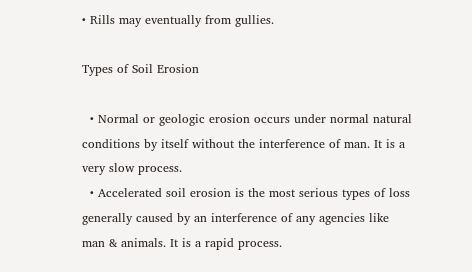• Rills may eventually from gullies.

Types of Soil Erosion

  • Normal or geologic erosion occurs under normal natural conditions by itself without the interference of man. It is a very slow process.
  • Accelerated soil erosion is the most serious types of loss generally caused by an interference of any agencies like man & animals. It is a rapid process.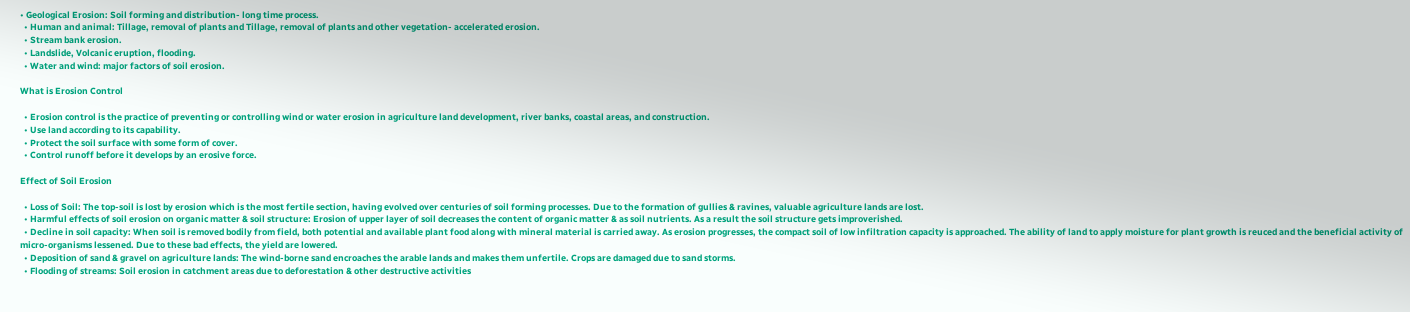• Geological Erosion: Soil forming and distribution- long time process.
  • Human and animal: Tillage, removal of plants and Tillage, removal of plants and other vegetation- accelerated erosion.
  • Stream bank erosion.
  • Landslide, Volcanic eruption, flooding.
  • Water and wind: major factors of soil erosion.

What is Erosion Control

  • Erosion control is the practice of preventing or controlling wind or water erosion in agriculture land development, river banks, coastal areas, and construction.
  • Use land according to its capability.
  • Protect the soil surface with some form of cover.
  • Control runoff before it develops by an erosive force.

Effect of Soil Erosion

  • Loss of Soil: The top-soil is lost by erosion which is the most fertile section, having evolved over centuries of soil forming processes. Due to the formation of gullies & ravines, valuable agriculture lands are lost.
  • Harmful effects of soil erosion on organic matter & soil structure: Erosion of upper layer of soil decreases the content of organic matter & as soil nutrients. As a result the soil structure gets improverished.
  • Decline in soil capacity: When soil is removed bodily from field, both potential and available plant food along with mineral material is carried away. As erosion progresses, the compact soil of low infiltration capacity is approached. The ability of land to apply moisture for plant growth is reuced and the beneficial activity of micro-organisms lessened. Due to these bad effects, the yield are lowered.
  • Deposition of sand & gravel on agriculture lands: The wind-borne sand encroaches the arable lands and makes them unfertile. Crops are damaged due to sand storms.
  • Flooding of streams: Soil erosion in catchment areas due to deforestation & other destructive activities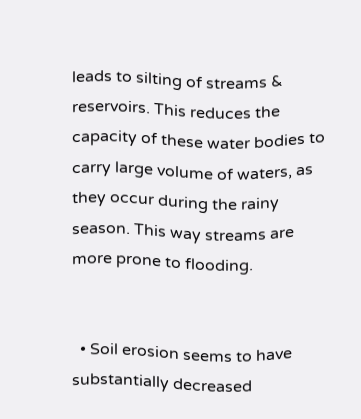leads to silting of streams & reservoirs. This reduces the capacity of these water bodies to carry large volume of waters, as they occur during the rainy season. This way streams are more prone to flooding.


  • Soil erosion seems to have substantially decreased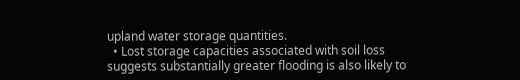upland water storage quantities.
  • Lost storage capacities associated with soil loss suggests substantially greater flooding is also likely to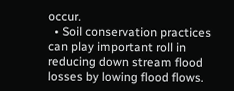occur.
  • Soil conservation practices can play important roll in reducing down stream flood losses by lowing flood flows.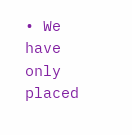• We have only placed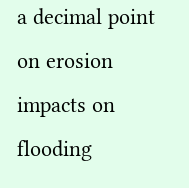a decimal point on erosion impacts on flooding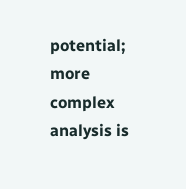potential; more complex analysis is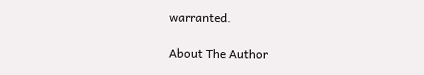warranted.

About The Author